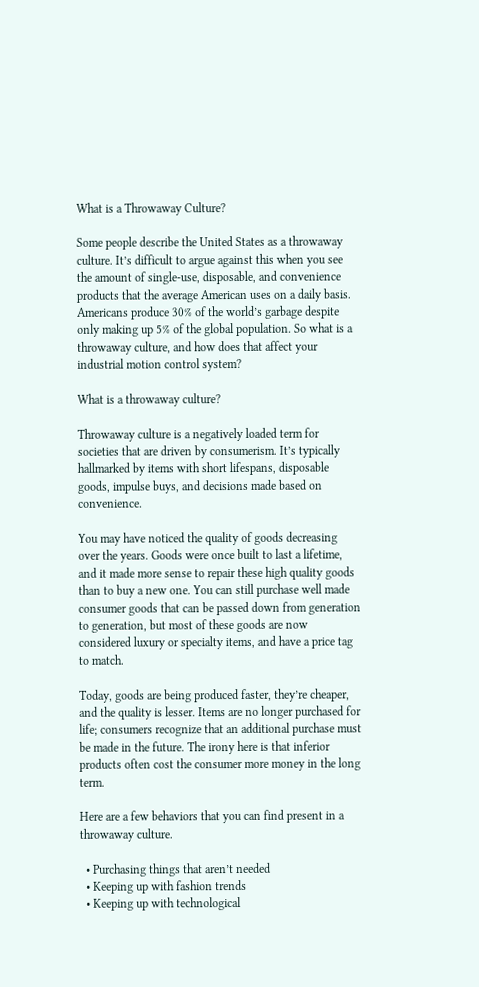What is a Throwaway Culture?

Some people describe the United States as a throwaway culture. It’s difficult to argue against this when you see the amount of single-use, disposable, and convenience products that the average American uses on a daily basis. Americans produce 30% of the world’s garbage despite only making up 5% of the global population. So what is a throwaway culture, and how does that affect your industrial motion control system?

What is a throwaway culture?

Throwaway culture is a negatively loaded term for societies that are driven by consumerism. It’s typically hallmarked by items with short lifespans, disposable goods, impulse buys, and decisions made based on convenience.

You may have noticed the quality of goods decreasing over the years. Goods were once built to last a lifetime, and it made more sense to repair these high quality goods than to buy a new one. You can still purchase well made consumer goods that can be passed down from generation to generation, but most of these goods are now considered luxury or specialty items, and have a price tag to match.

Today, goods are being produced faster, they’re cheaper, and the quality is lesser. Items are no longer purchased for life; consumers recognize that an additional purchase must be made in the future. The irony here is that inferior products often cost the consumer more money in the long term.

Here are a few behaviors that you can find present in a throwaway culture.

  • Purchasing things that aren’t needed
  • Keeping up with fashion trends
  • Keeping up with technological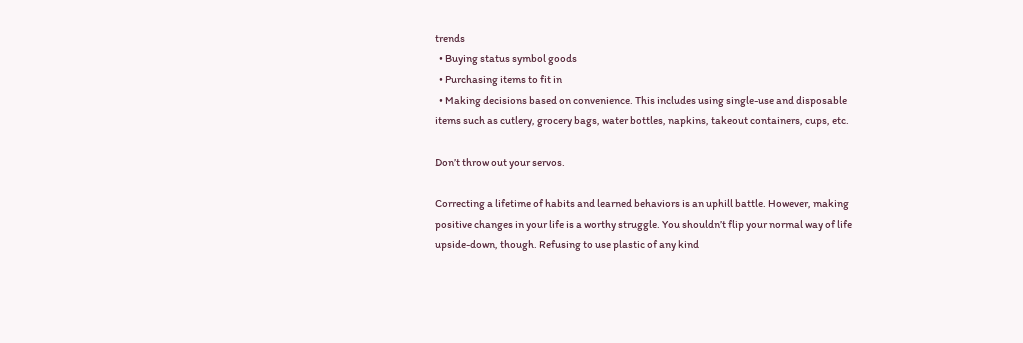trends
  • Buying status symbol goods
  • Purchasing items to fit in
  • Making decisions based on convenience. This includes using single-use and disposable items such as cutlery, grocery bags, water bottles, napkins, takeout containers, cups, etc.

Don’t throw out your servos.

Correcting a lifetime of habits and learned behaviors is an uphill battle. However, making positive changes in your life is a worthy struggle. You shouldn’t flip your normal way of life upside-down, though. Refusing to use plastic of any kind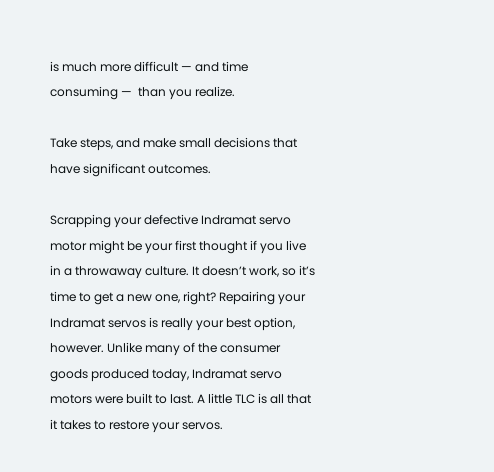is much more difficult — and time consuming —  than you realize.

Take steps, and make small decisions that have significant outcomes.

Scrapping your defective Indramat servo motor might be your first thought if you live in a throwaway culture. It doesn’t work, so it’s time to get a new one, right? Repairing your Indramat servos is really your best option, however. Unlike many of the consumer goods produced today, Indramat servo motors were built to last. A little TLC is all that it takes to restore your servos.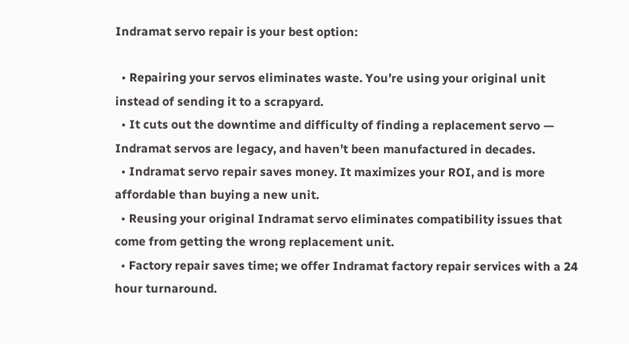Indramat servo repair is your best option:

  • Repairing your servos eliminates waste. You’re using your original unit instead of sending it to a scrapyard.
  • It cuts out the downtime and difficulty of finding a replacement servo — Indramat servos are legacy, and haven’t been manufactured in decades.
  • Indramat servo repair saves money. It maximizes your ROI, and is more affordable than buying a new unit.
  • Reusing your original Indramat servo eliminates compatibility issues that come from getting the wrong replacement unit.
  • Factory repair saves time; we offer Indramat factory repair services with a 24 hour turnaround.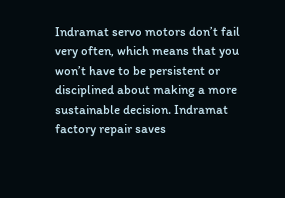Indramat servo motors don’t fail very often, which means that you won’t have to be persistent or disciplined about making a more sustainable decision. Indramat factory repair saves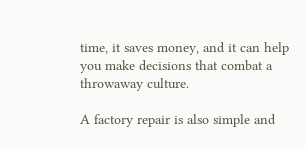time, it saves money, and it can help you make decisions that combat a throwaway culture.

A factory repair is also simple and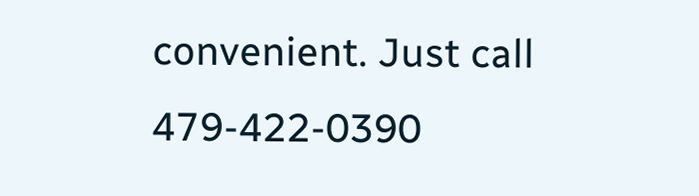convenient. Just call 479-422-0390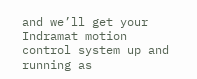and we’ll get your Indramat motion control system up and running as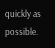quickly as possible.